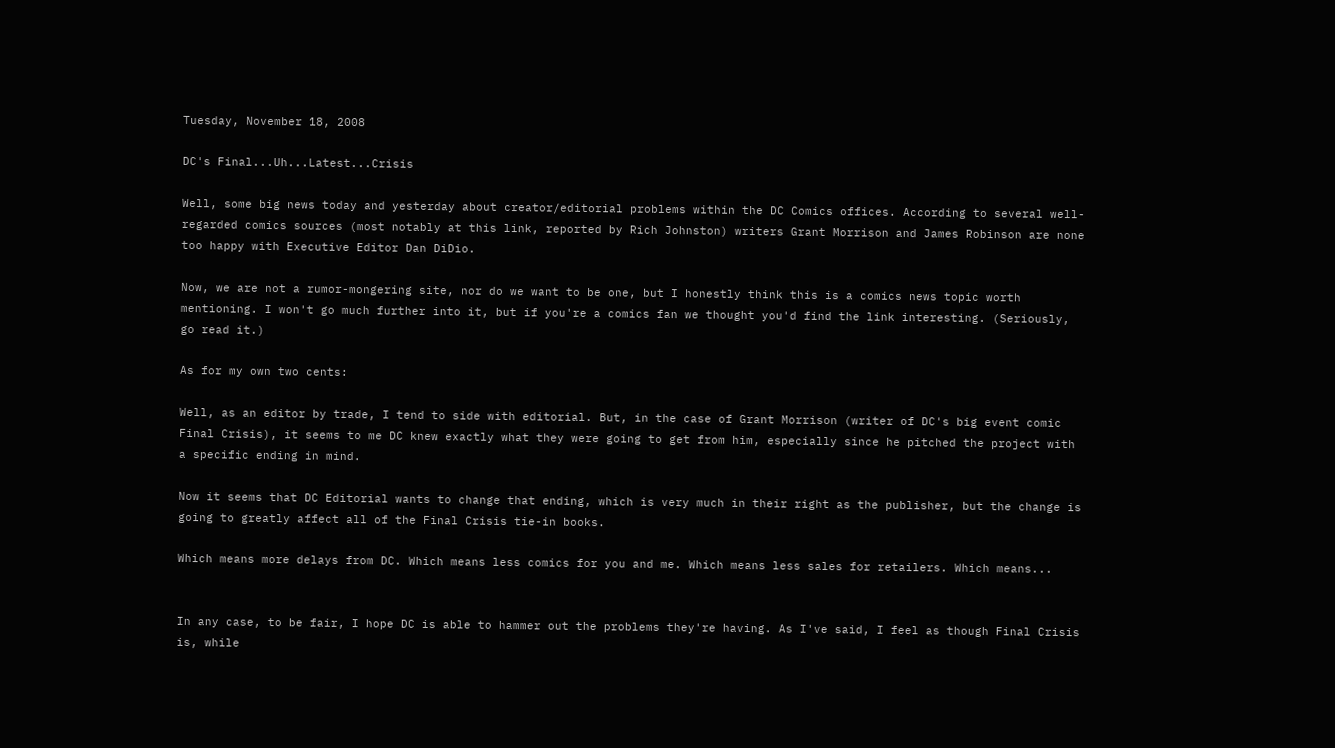Tuesday, November 18, 2008

DC's Final...Uh...Latest...Crisis

Well, some big news today and yesterday about creator/editorial problems within the DC Comics offices. According to several well-regarded comics sources (most notably at this link, reported by Rich Johnston) writers Grant Morrison and James Robinson are none too happy with Executive Editor Dan DiDio.

Now, we are not a rumor-mongering site, nor do we want to be one, but I honestly think this is a comics news topic worth mentioning. I won't go much further into it, but if you're a comics fan we thought you'd find the link interesting. (Seriously, go read it.)

As for my own two cents:

Well, as an editor by trade, I tend to side with editorial. But, in the case of Grant Morrison (writer of DC's big event comic Final Crisis), it seems to me DC knew exactly what they were going to get from him, especially since he pitched the project with a specific ending in mind.

Now it seems that DC Editorial wants to change that ending, which is very much in their right as the publisher, but the change is going to greatly affect all of the Final Crisis tie-in books.

Which means more delays from DC. Which means less comics for you and me. Which means less sales for retailers. Which means...


In any case, to be fair, I hope DC is able to hammer out the problems they're having. As I've said, I feel as though Final Crisis is, while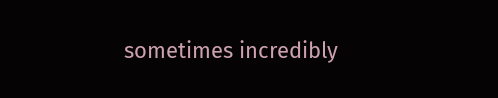sometimes incredibly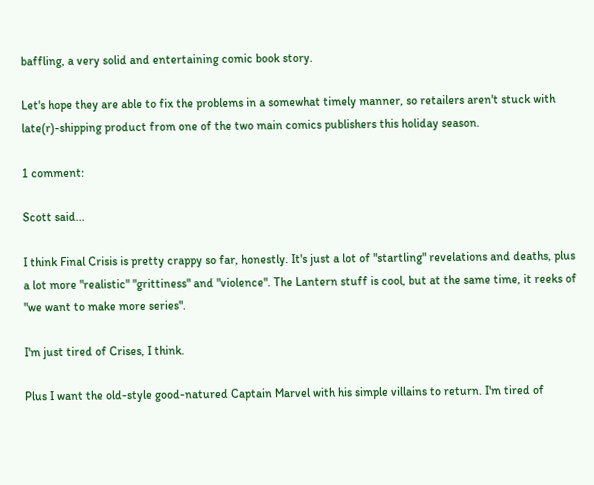baffling, a very solid and entertaining comic book story.

Let's hope they are able to fix the problems in a somewhat timely manner, so retailers aren't stuck with late(r)-shipping product from one of the two main comics publishers this holiday season.

1 comment:

Scott said...

I think Final Crisis is pretty crappy so far, honestly. It's just a lot of "startling" revelations and deaths, plus a lot more "realistic" "grittiness" and "violence". The Lantern stuff is cool, but at the same time, it reeks of "we want to make more series".

I'm just tired of Crises, I think.

Plus I want the old-style good-natured Captain Marvel with his simple villains to return. I'm tired of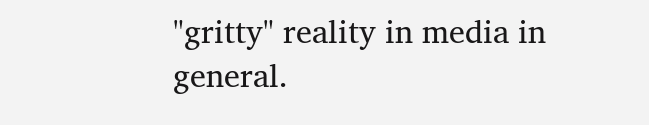"gritty" reality in media in general.